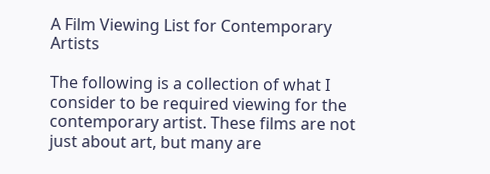A Film Viewing List for Contemporary Artists

The following is a collection of what I consider to be required viewing for the contemporary artist. These films are not just about art, but many are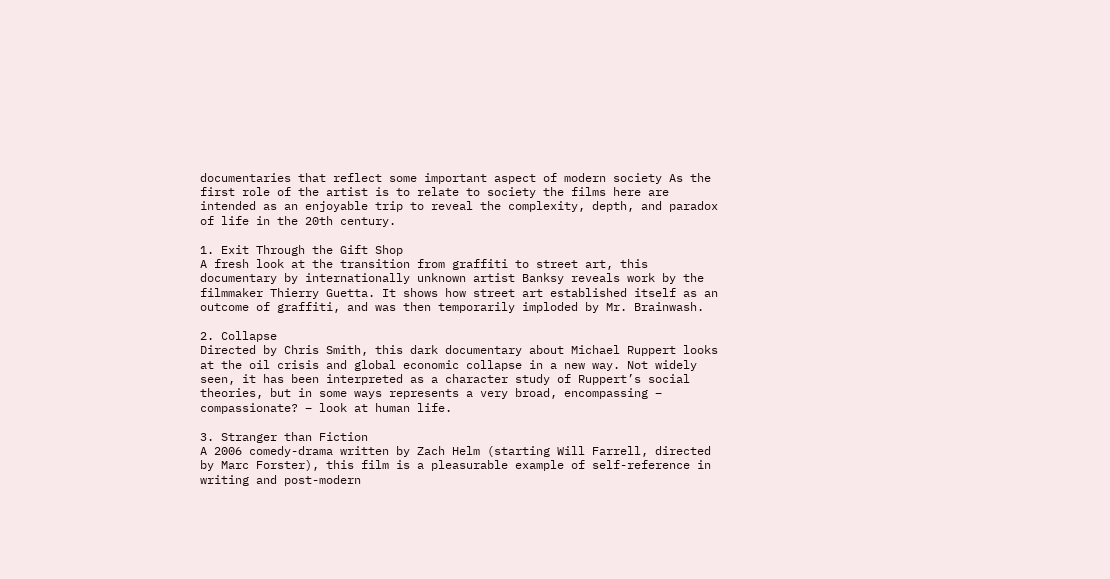documentaries that reflect some important aspect of modern society As the first role of the artist is to relate to society the films here are intended as an enjoyable trip to reveal the complexity, depth, and paradox of life in the 20th century.

1. Exit Through the Gift Shop
A fresh look at the transition from graffiti to street art, this documentary by internationally unknown artist Banksy reveals work by the filmmaker Thierry Guetta. It shows how street art established itself as an outcome of graffiti, and was then temporarily imploded by Mr. Brainwash.

2. Collapse
Directed by Chris Smith, this dark documentary about Michael Ruppert looks at the oil crisis and global economic collapse in a new way. Not widely seen, it has been interpreted as a character study of Ruppert’s social theories, but in some ways represents a very broad, encompassing – compassionate? – look at human life.

3. Stranger than Fiction
A 2006 comedy-drama written by Zach Helm (starting Will Farrell, directed by Marc Forster), this film is a pleasurable example of self-reference in writing and post-modern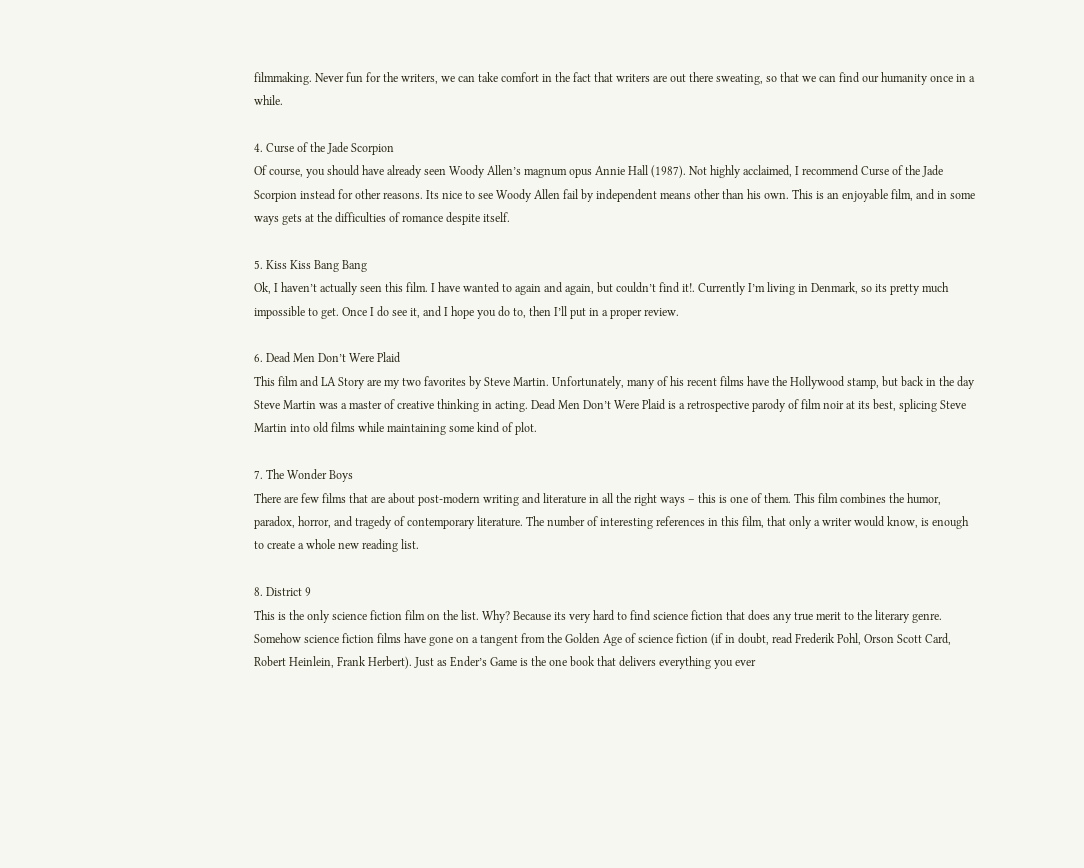filmmaking. Never fun for the writers, we can take comfort in the fact that writers are out there sweating, so that we can find our humanity once in a while.

4. Curse of the Jade Scorpion
Of course, you should have already seen Woody Allen’s magnum opus Annie Hall (1987). Not highly acclaimed, I recommend Curse of the Jade Scorpion instead for other reasons. Its nice to see Woody Allen fail by independent means other than his own. This is an enjoyable film, and in some ways gets at the difficulties of romance despite itself.

5. Kiss Kiss Bang Bang
Ok, I haven’t actually seen this film. I have wanted to again and again, but couldn’t find it!. Currently I’m living in Denmark, so its pretty much impossible to get. Once I do see it, and I hope you do to, then I’ll put in a proper review.

6. Dead Men Don’t Were Plaid
This film and LA Story are my two favorites by Steve Martin. Unfortunately, many of his recent films have the Hollywood stamp, but back in the day Steve Martin was a master of creative thinking in acting. Dead Men Don’t Were Plaid is a retrospective parody of film noir at its best, splicing Steve Martin into old films while maintaining some kind of plot.

7. The Wonder Boys
There are few films that are about post-modern writing and literature in all the right ways – this is one of them. This film combines the humor, paradox, horror, and tragedy of contemporary literature. The number of interesting references in this film, that only a writer would know, is enough to create a whole new reading list.

8. District 9
This is the only science fiction film on the list. Why? Because its very hard to find science fiction that does any true merit to the literary genre. Somehow science fiction films have gone on a tangent from the Golden Age of science fiction (if in doubt, read Frederik Pohl, Orson Scott Card, Robert Heinlein, Frank Herbert). Just as Ender’s Game is the one book that delivers everything you ever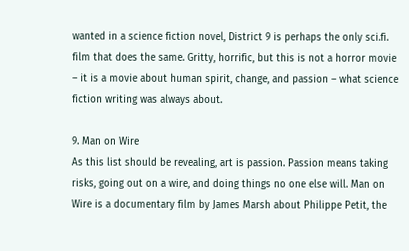wanted in a science fiction novel, District 9 is perhaps the only sci.fi. film that does the same. Gritty, horrific, but this is not a horror movie – it is a movie about human spirit, change, and passion – what science fiction writing was always about.

9. Man on Wire
As this list should be revealing, art is passion. Passion means taking risks, going out on a wire, and doing things no one else will. Man on Wire is a documentary film by James Marsh about Philippe Petit, the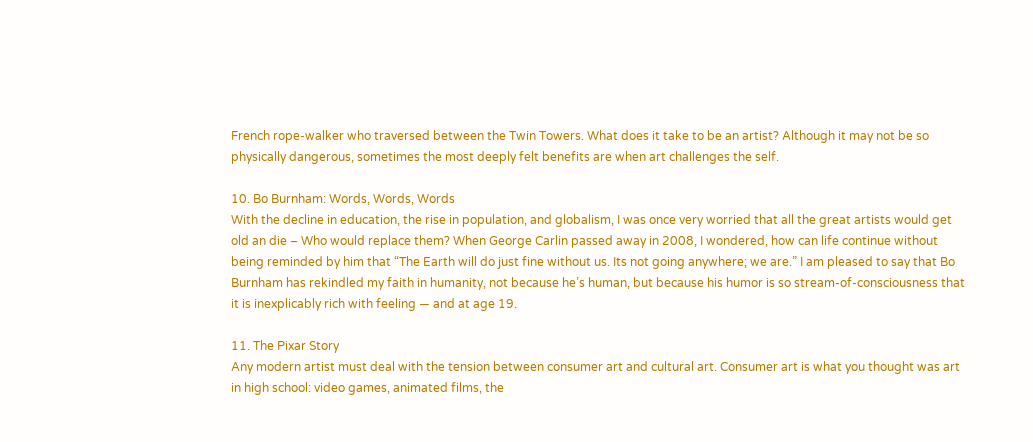French rope-walker who traversed between the Twin Towers. What does it take to be an artist? Although it may not be so physically dangerous, sometimes the most deeply felt benefits are when art challenges the self.

10. Bo Burnham: Words, Words, Words
With the decline in education, the rise in population, and globalism, I was once very worried that all the great artists would get old an die – Who would replace them? When George Carlin passed away in 2008, I wondered, how can life continue without being reminded by him that “The Earth will do just fine without us. Its not going anywhere; we are.” I am pleased to say that Bo Burnham has rekindled my faith in humanity, not because he’s human, but because his humor is so stream-of-consciousness that it is inexplicably rich with feeling — and at age 19.

11. The Pixar Story
Any modern artist must deal with the tension between consumer art and cultural art. Consumer art is what you thought was art in high school: video games, animated films, the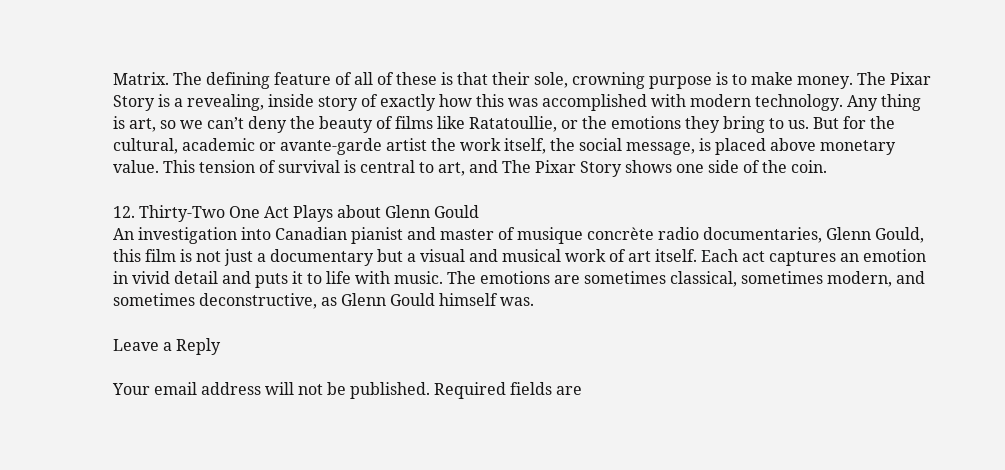Matrix. The defining feature of all of these is that their sole, crowning purpose is to make money. The Pixar Story is a revealing, inside story of exactly how this was accomplished with modern technology. Any thing is art, so we can’t deny the beauty of films like Ratatoullie, or the emotions they bring to us. But for the cultural, academic or avante-garde artist the work itself, the social message, is placed above monetary value. This tension of survival is central to art, and The Pixar Story shows one side of the coin.

12. Thirty-Two One Act Plays about Glenn Gould
An investigation into Canadian pianist and master of musique concrète radio documentaries, Glenn Gould, this film is not just a documentary but a visual and musical work of art itself. Each act captures an emotion in vivid detail and puts it to life with music. The emotions are sometimes classical, sometimes modern, and sometimes deconstructive, as Glenn Gould himself was.

Leave a Reply

Your email address will not be published. Required fields are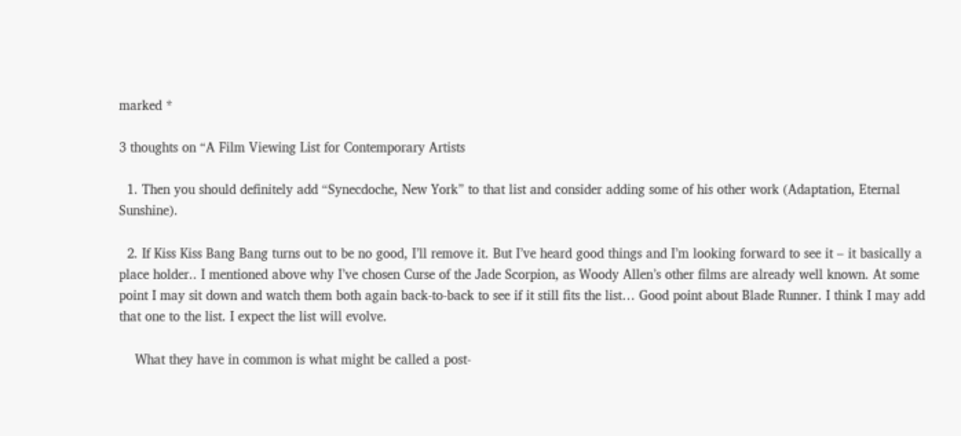marked *

3 thoughts on “A Film Viewing List for Contemporary Artists

  1. Then you should definitely add “Synecdoche, New York” to that list and consider adding some of his other work (Adaptation, Eternal Sunshine).

  2. If Kiss Kiss Bang Bang turns out to be no good, I’ll remove it. But I’ve heard good things and I’m looking forward to see it – it basically a place holder.. I mentioned above why I’ve chosen Curse of the Jade Scorpion, as Woody Allen’s other films are already well known. At some point I may sit down and watch them both again back-to-back to see if it still fits the list… Good point about Blade Runner. I think I may add that one to the list. I expect the list will evolve.

    What they have in common is what might be called a post-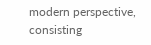modern perspective, consisting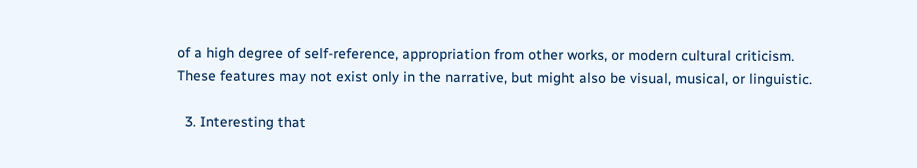of a high degree of self-reference, appropriation from other works, or modern cultural criticism. These features may not exist only in the narrative, but might also be visual, musical, or linguistic.

  3. Interesting that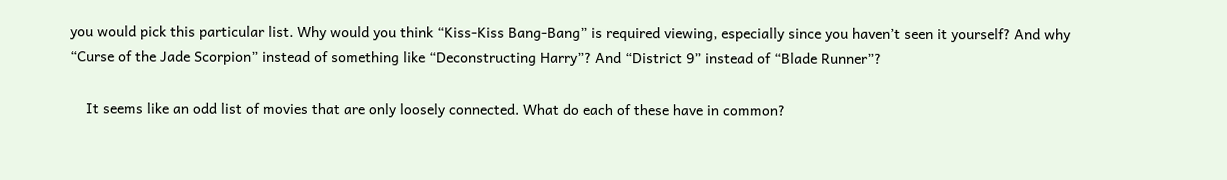you would pick this particular list. Why would you think “Kiss-Kiss Bang-Bang” is required viewing, especially since you haven’t seen it yourself? And why “Curse of the Jade Scorpion” instead of something like “Deconstructing Harry”? And “District 9” instead of “Blade Runner”?

    It seems like an odd list of movies that are only loosely connected. What do each of these have in common?